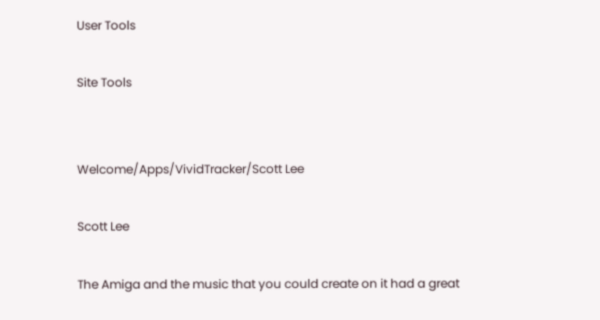User Tools

Site Tools


Welcome/Apps/VividTracker/Scott Lee

Scott Lee

The Amiga and the music that you could create on it had a great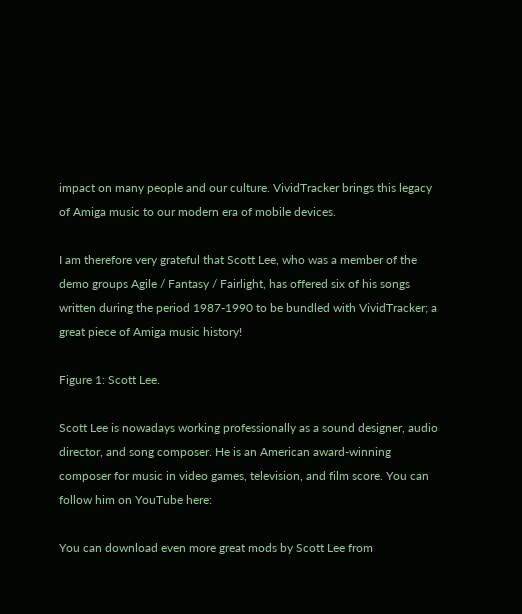impact on many people and our culture. VividTracker brings this legacy of Amiga music to our modern era of mobile devices.

I am therefore very grateful that Scott Lee, who was a member of the demo groups Agile / Fantasy / Fairlight, has offered six of his songs written during the period 1987-1990 to be bundled with VividTracker; a great piece of Amiga music history!

Figure 1: Scott Lee.

Scott Lee is nowadays working professionally as a sound designer, audio director, and song composer. He is an American award-winning composer for music in video games, television, and film score. You can follow him on YouTube here:

You can download even more great mods by Scott Lee from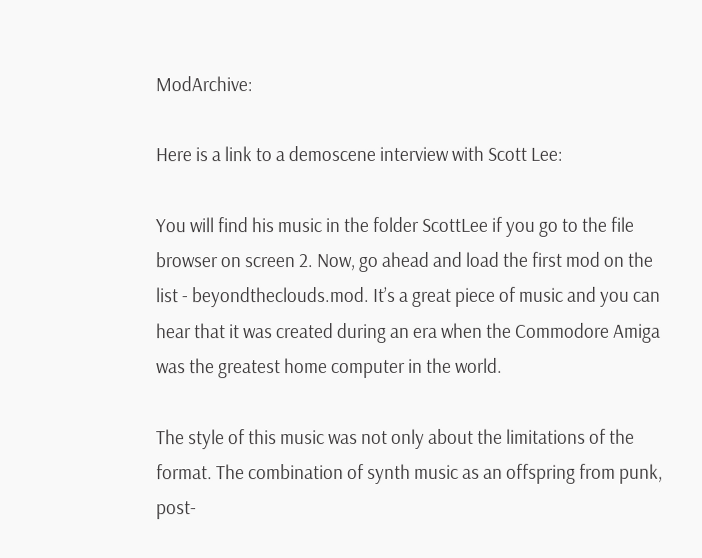ModArchive:

Here is a link to a demoscene interview with Scott Lee:

You will find his music in the folder ScottLee if you go to the file browser on screen 2. Now, go ahead and load the first mod on the list - beyondtheclouds.mod. It’s a great piece of music and you can hear that it was created during an era when the Commodore Amiga was the greatest home computer in the world.

The style of this music was not only about the limitations of the format. The combination of synth music as an offspring from punk, post-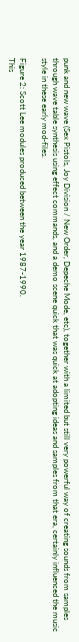punk and new wave (Sex Pistols, Joy Division / New Order, Depeche Mode, etc), together with a limited but still very powerful way of creating sounds from samples through wave table synthesis using effect commands, and a demo scene quick that was quick at adopting ideas and samples from that era, certainly influenced the music style in these early mod-files.

Figure 2: Scott Lee modules produced between the year 1987-1990.
This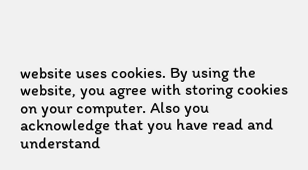website uses cookies. By using the website, you agree with storing cookies on your computer. Also you acknowledge that you have read and understand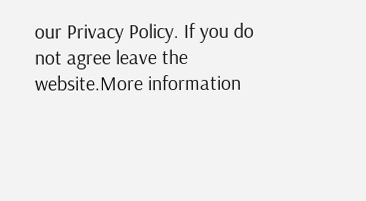our Privacy Policy. If you do not agree leave the website.More information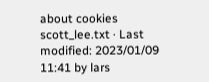about cookies
scott_lee.txt · Last modified: 2023/01/09 11:41 by lars